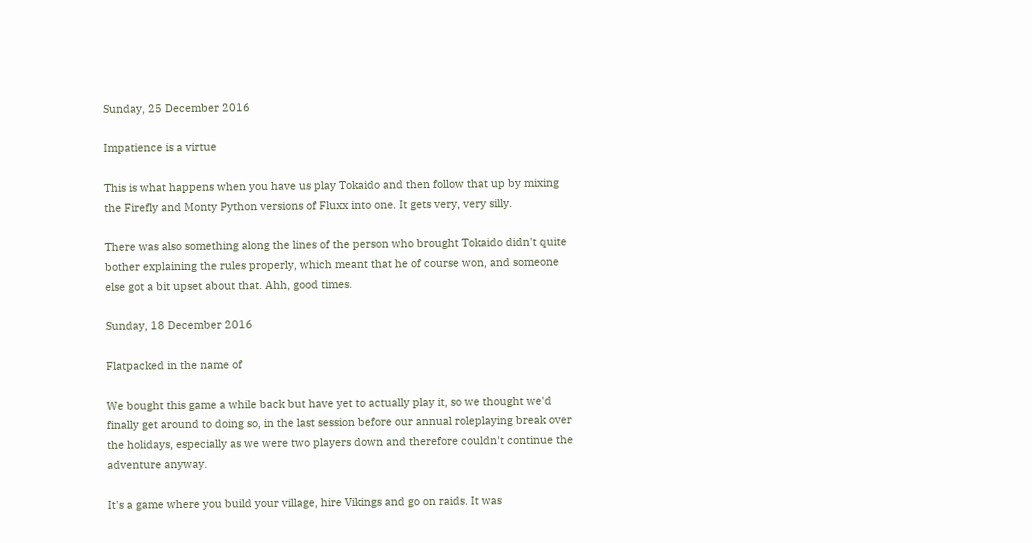Sunday, 25 December 2016

Impatience is a virtue

This is what happens when you have us play Tokaido and then follow that up by mixing the Firefly and Monty Python versions of Fluxx into one. It gets very, very silly.

There was also something along the lines of the person who brought Tokaido didn't quite bother explaining the rules properly, which meant that he of course won, and someone else got a bit upset about that. Ahh, good times.

Sunday, 18 December 2016

Flatpacked in the name of

We bought this game a while back but have yet to actually play it, so we thought we'd finally get around to doing so, in the last session before our annual roleplaying break over the holidays, especially as we were two players down and therefore couldn't continue the adventure anyway.

It's a game where you build your village, hire Vikings and go on raids. It was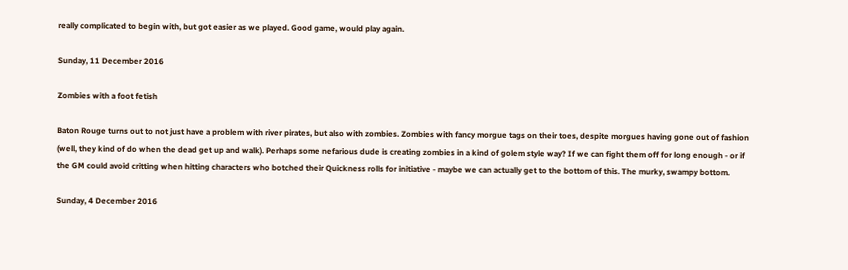really complicated to begin with, but got easier as we played. Good game, would play again.

Sunday, 11 December 2016

Zombies with a foot fetish

Baton Rouge turns out to not just have a problem with river pirates, but also with zombies. Zombies with fancy morgue tags on their toes, despite morgues having gone out of fashion (well, they kind of do when the dead get up and walk). Perhaps some nefarious dude is creating zombies in a kind of golem style way? If we can fight them off for long enough - or if the GM could avoid critting when hitting characters who botched their Quickness rolls for initiative - maybe we can actually get to the bottom of this. The murky, swampy bottom.

Sunday, 4 December 2016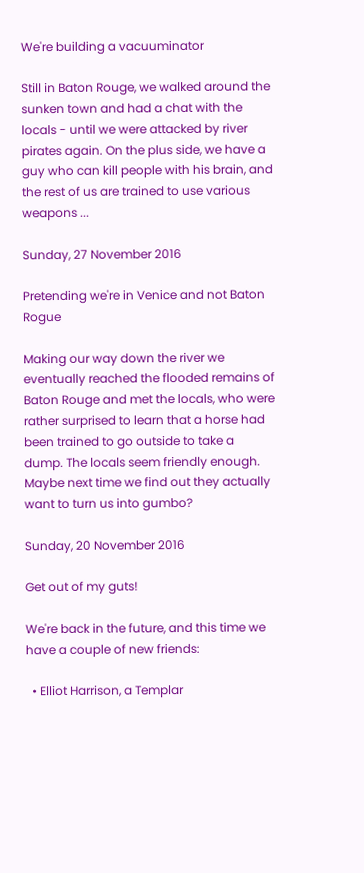We're building a vacuuminator

Still in Baton Rouge, we walked around the sunken town and had a chat with the locals - until we were attacked by river pirates again. On the plus side, we have a guy who can kill people with his brain, and the rest of us are trained to use various weapons ...

Sunday, 27 November 2016

Pretending we're in Venice and not Baton Rogue

Making our way down the river we eventually reached the flooded remains of Baton Rouge and met the locals, who were rather surprised to learn that a horse had been trained to go outside to take a dump. The locals seem friendly enough. Maybe next time we find out they actually want to turn us into gumbo?

Sunday, 20 November 2016

Get out of my guts!

We're back in the future, and this time we have a couple of new friends:

  • Elliot Harrison, a Templar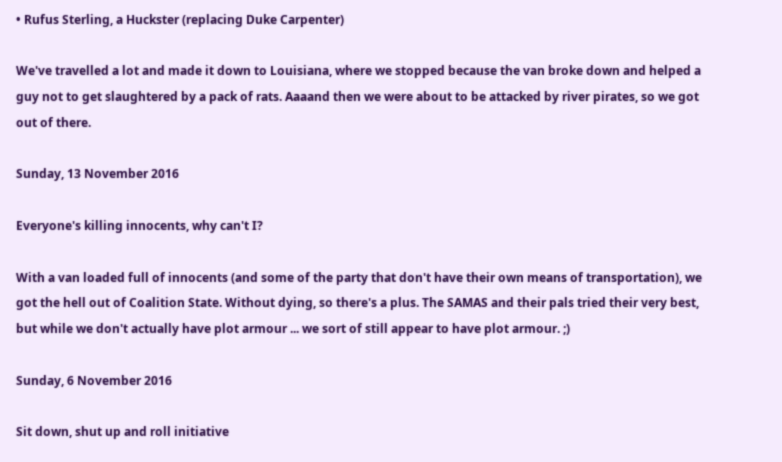• Rufus Sterling, a Huckster (replacing Duke Carpenter)

We've travelled a lot and made it down to Louisiana, where we stopped because the van broke down and helped a guy not to get slaughtered by a pack of rats. Aaaand then we were about to be attacked by river pirates, so we got out of there.

Sunday, 13 November 2016

Everyone's killing innocents, why can't I?

With a van loaded full of innocents (and some of the party that don't have their own means of transportation), we got the hell out of Coalition State. Without dying, so there's a plus. The SAMAS and their pals tried their very best, but while we don't actually have plot armour ... we sort of still appear to have plot armour. ;)

Sunday, 6 November 2016

Sit down, shut up and roll initiative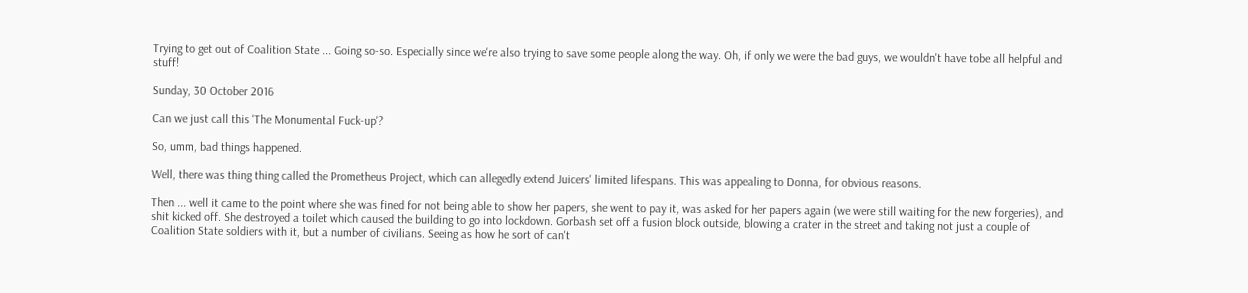Trying to get out of Coalition State ... Going so-so. Especially since we're also trying to save some people along the way. Oh, if only we were the bad guys, we wouldn't have tobe all helpful and stuff!

Sunday, 30 October 2016

Can we just call this 'The Monumental Fuck-up'?

So, umm, bad things happened.

Well, there was thing thing called the Prometheus Project, which can allegedly extend Juicers' limited lifespans. This was appealing to Donna, for obvious reasons.

Then ... well it came to the point where she was fined for not being able to show her papers, she went to pay it, was asked for her papers again (we were still waiting for the new forgeries), and shit kicked off. She destroyed a toilet which caused the building to go into lockdown. Gorbash set off a fusion block outside, blowing a crater in the street and taking not just a couple of Coalition State soldiers with it, but a number of civilians. Seeing as how he sort of can't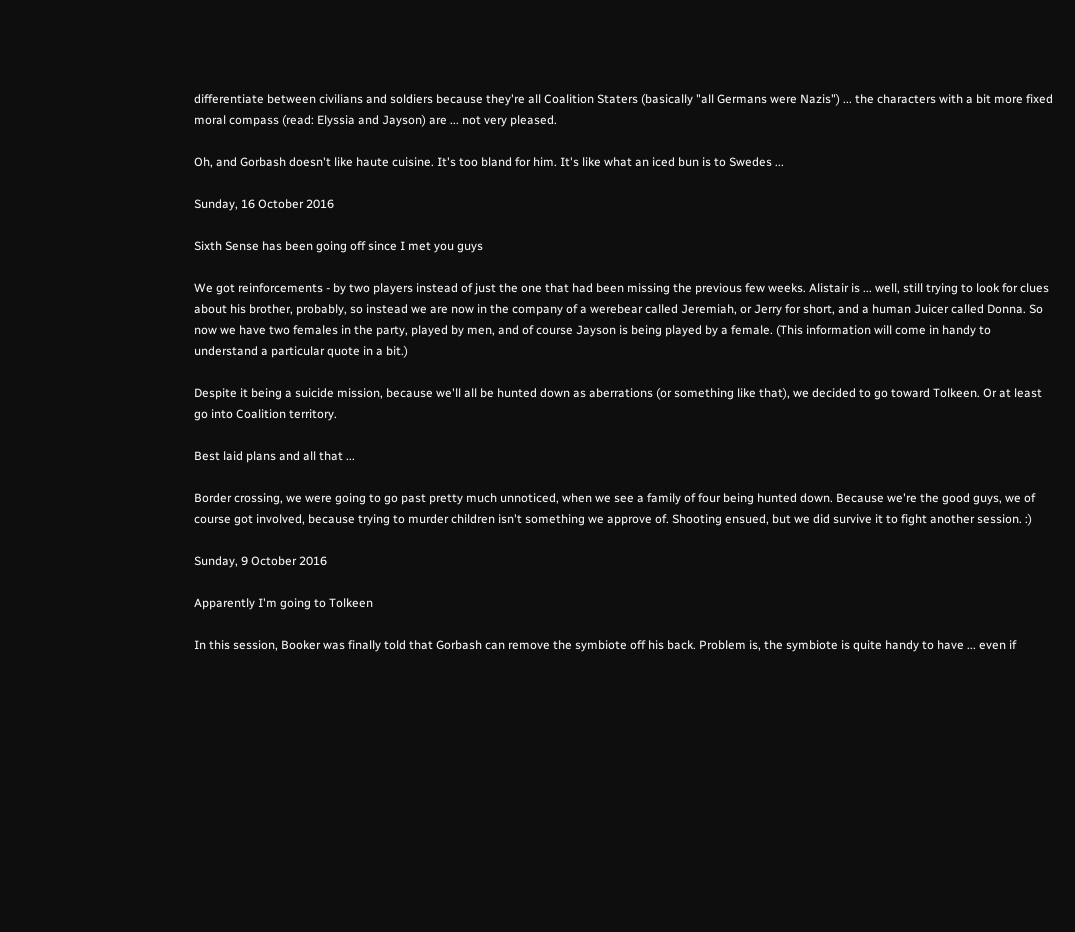differentiate between civilians and soldiers because they're all Coalition Staters (basically "all Germans were Nazis") ... the characters with a bit more fixed moral compass (read: Elyssia and Jayson) are ... not very pleased.

Oh, and Gorbash doesn't like haute cuisine. It's too bland for him. It's like what an iced bun is to Swedes ...

Sunday, 16 October 2016

Sixth Sense has been going off since I met you guys

We got reinforcements - by two players instead of just the one that had been missing the previous few weeks. Alistair is ... well, still trying to look for clues about his brother, probably, so instead we are now in the company of a werebear called Jeremiah, or Jerry for short, and a human Juicer called Donna. So now we have two females in the party, played by men, and of course Jayson is being played by a female. (This information will come in handy to understand a particular quote in a bit.)

Despite it being a suicide mission, because we'll all be hunted down as aberrations (or something like that), we decided to go toward Tolkeen. Or at least go into Coalition territory.

Best laid plans and all that ...

Border crossing, we were going to go past pretty much unnoticed, when we see a family of four being hunted down. Because we're the good guys, we of course got involved, because trying to murder children isn't something we approve of. Shooting ensued, but we did survive it to fight another session. :)

Sunday, 9 October 2016

Apparently I'm going to Tolkeen

In this session, Booker was finally told that Gorbash can remove the symbiote off his back. Problem is, the symbiote is quite handy to have ... even if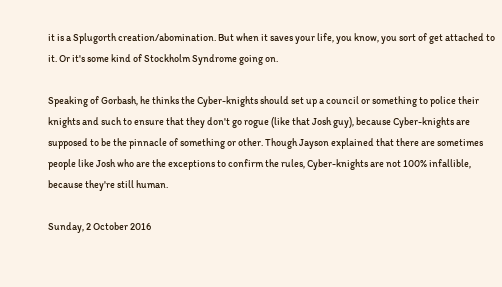it is a Splugorth creation/abomination. But when it saves your life, you know, you sort of get attached to it. Or it's some kind of Stockholm Syndrome going on.

Speaking of Gorbash, he thinks the Cyber-knights should set up a council or something to police their knights and such to ensure that they don't go rogue (like that Josh guy), because Cyber-knights are supposed to be the pinnacle of something or other. Though Jayson explained that there are sometimes people like Josh who are the exceptions to confirm the rules, Cyber-knights are not 100% infallible, because they're still human.

Sunday, 2 October 2016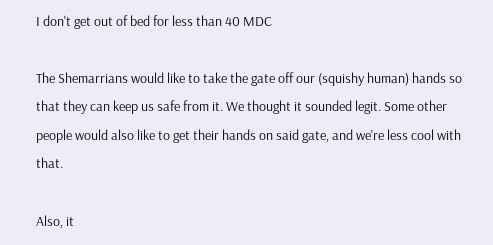I don't get out of bed for less than 40 MDC

The Shemarrians would like to take the gate off our (squishy human) hands so that they can keep us safe from it. We thought it sounded legit. Some other people would also like to get their hands on said gate, and we're less cool with that.

Also, it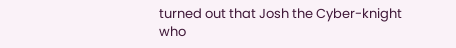turned out that Josh the Cyber-knight who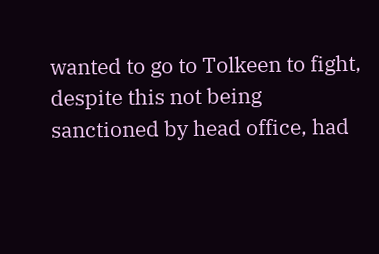wanted to go to Tolkeen to fight, despite this not being sanctioned by head office, had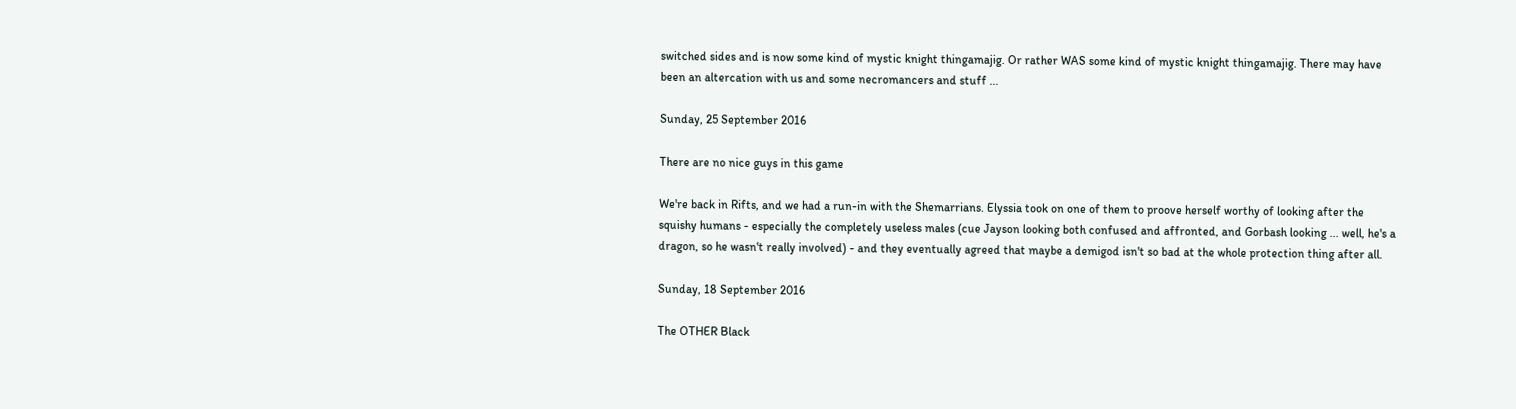switched sides and is now some kind of mystic knight thingamajig. Or rather WAS some kind of mystic knight thingamajig. There may have been an altercation with us and some necromancers and stuff ...

Sunday, 25 September 2016

There are no nice guys in this game

We're back in Rifts, and we had a run-in with the Shemarrians. Elyssia took on one of them to proove herself worthy of looking after the squishy humans - especially the completely useless males (cue Jayson looking both confused and affronted, and Gorbash looking ... well, he's a dragon, so he wasn't really involved) - and they eventually agreed that maybe a demigod isn't so bad at the whole protection thing after all.

Sunday, 18 September 2016

The OTHER Black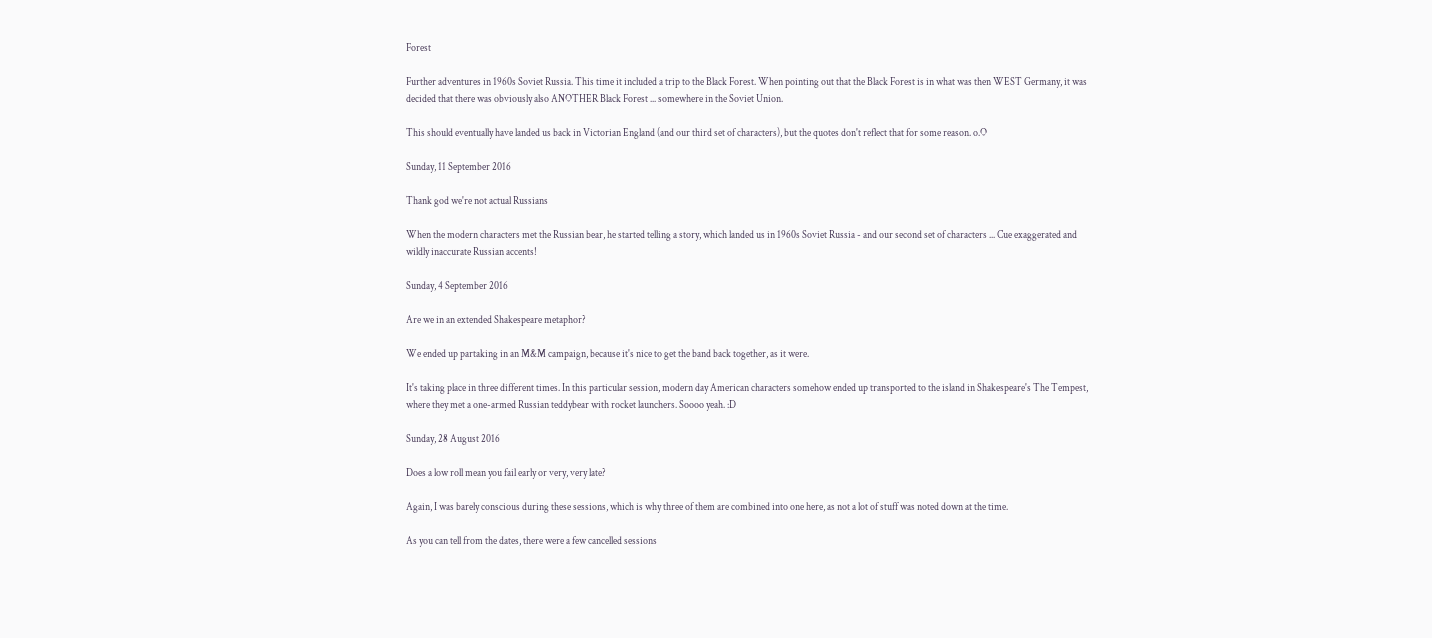Forest

Further adventures in 1960s Soviet Russia. This time it included a trip to the Black Forest. When pointing out that the Black Forest is in what was then WEST Germany, it was decided that there was obviously also ANOTHER Black Forest ... somewhere in the Soviet Union.

This should eventually have landed us back in Victorian England (and our third set of characters), but the quotes don't reflect that for some reason. o.O

Sunday, 11 September 2016

Thank god we're not actual Russians

When the modern characters met the Russian bear, he started telling a story, which landed us in 1960s Soviet Russia - and our second set of characters ... Cue exaggerated and wildly inaccurate Russian accents!

Sunday, 4 September 2016

Are we in an extended Shakespeare metaphor?

We ended up partaking in an M&M campaign, because it's nice to get the band back together, as it were.

It's taking place in three different times. In this particular session, modern day American characters somehow ended up transported to the island in Shakespeare's The Tempest, where they met a one-armed Russian teddybear with rocket launchers. Soooo yeah. :D

Sunday, 28 August 2016

Does a low roll mean you fail early or very, very late?

Again, I was barely conscious during these sessions, which is why three of them are combined into one here, as not a lot of stuff was noted down at the time.

As you can tell from the dates, there were a few cancelled sessions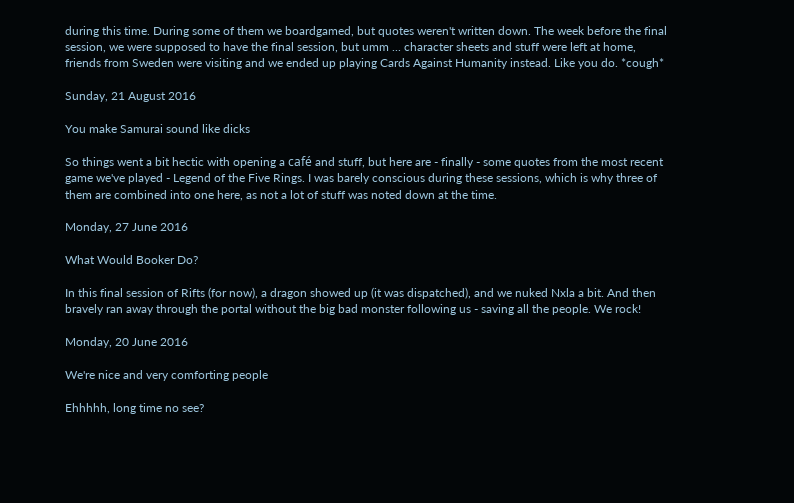during this time. During some of them we boardgamed, but quotes weren't written down. The week before the final session, we were supposed to have the final session, but umm ... character sheets and stuff were left at home, friends from Sweden were visiting and we ended up playing Cards Against Humanity instead. Like you do. *cough*

Sunday, 21 August 2016

You make Samurai sound like dicks

So things went a bit hectic with opening a café and stuff, but here are - finally - some quotes from the most recent game we've played - Legend of the Five Rings. I was barely conscious during these sessions, which is why three of them are combined into one here, as not a lot of stuff was noted down at the time.

Monday, 27 June 2016

What Would Booker Do?

In this final session of Rifts (for now), a dragon showed up (it was dispatched), and we nuked Nxla a bit. And then bravely ran away through the portal without the big bad monster following us - saving all the people. We rock!

Monday, 20 June 2016

We're nice and very comforting people

Ehhhhh, long time no see?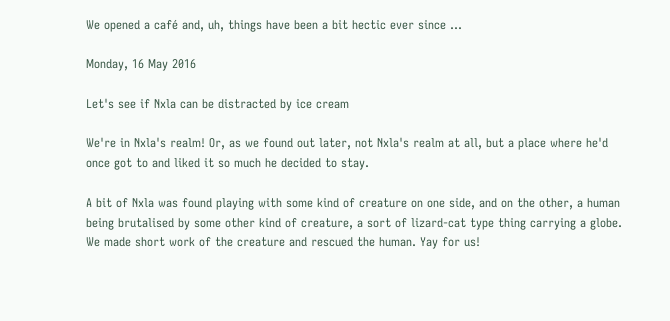We opened a café and, uh, things have been a bit hectic ever since ...

Monday, 16 May 2016

Let's see if Nxla can be distracted by ice cream

We're in Nxla's realm! Or, as we found out later, not Nxla's realm at all, but a place where he'd once got to and liked it so much he decided to stay.

A bit of Nxla was found playing with some kind of creature on one side, and on the other, a human being brutalised by some other kind of creature, a sort of lizard-cat type thing carrying a globe. We made short work of the creature and rescued the human. Yay for us!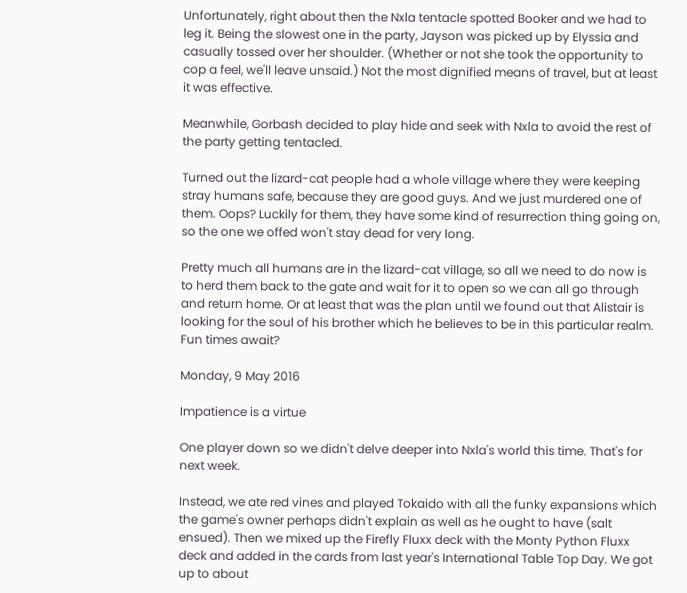Unfortunately, right about then the Nxla tentacle spotted Booker and we had to leg it. Being the slowest one in the party, Jayson was picked up by Elyssia and casually tossed over her shoulder. (Whether or not she took the opportunity to cop a feel, we'll leave unsaid.) Not the most dignified means of travel, but at least it was effective.

Meanwhile, Gorbash decided to play hide and seek with Nxla to avoid the rest of the party getting tentacled.

Turned out the lizard-cat people had a whole village where they were keeping stray humans safe, because they are good guys. And we just murdered one of them. Oops? Luckily for them, they have some kind of resurrection thing going on, so the one we offed won't stay dead for very long.

Pretty much all humans are in the lizard-cat village, so all we need to do now is to herd them back to the gate and wait for it to open so we can all go through and return home. Or at least that was the plan until we found out that Alistair is looking for the soul of his brother which he believes to be in this particular realm. Fun times await?

Monday, 9 May 2016

Impatience is a virtue

One player down so we didn't delve deeper into Nxla's world this time. That's for next week.

Instead, we ate red vines and played Tokaido with all the funky expansions which the game's owner perhaps didn't explain as well as he ought to have (salt ensued). Then we mixed up the Firefly Fluxx deck with the Monty Python Fluxx deck and added in the cards from last year's International Table Top Day. We got up to about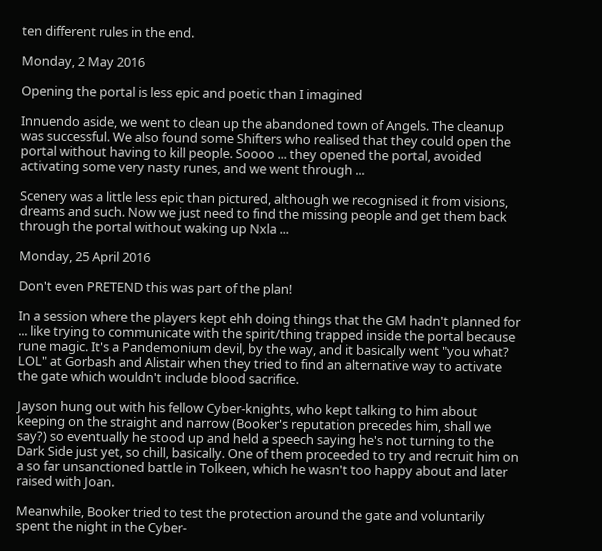ten different rules in the end.

Monday, 2 May 2016

Opening the portal is less epic and poetic than I imagined

Innuendo aside, we went to clean up the abandoned town of Angels. The cleanup was successful. We also found some Shifters who realised that they could open the portal without having to kill people. Soooo ... they opened the portal, avoided activating some very nasty runes, and we went through ...

Scenery was a little less epic than pictured, although we recognised it from visions, dreams and such. Now we just need to find the missing people and get them back through the portal without waking up Nxla ...

Monday, 25 April 2016

Don't even PRETEND this was part of the plan!

In a session where the players kept ehh doing things that the GM hadn't planned for ... like trying to communicate with the spirit/thing trapped inside the portal because rune magic. It's a Pandemonium devil, by the way, and it basically went "you what? LOL" at Gorbash and Alistair when they tried to find an alternative way to activate the gate which wouldn't include blood sacrifice.

Jayson hung out with his fellow Cyber-knights, who kept talking to him about keeping on the straight and narrow (Booker's reputation precedes him, shall we say?) so eventually he stood up and held a speech saying he's not turning to the Dark Side just yet, so chill, basically. One of them proceeded to try and recruit him on a so far unsanctioned battle in Tolkeen, which he wasn't too happy about and later raised with Joan.

Meanwhile, Booker tried to test the protection around the gate and voluntarily spent the night in the Cyber-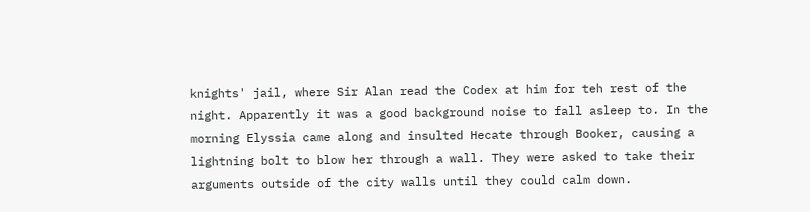knights' jail, where Sir Alan read the Codex at him for teh rest of the night. Apparently it was a good background noise to fall asleep to. In the morning Elyssia came along and insulted Hecate through Booker, causing a lightning bolt to blow her through a wall. They were asked to take their arguments outside of the city walls until they could calm down.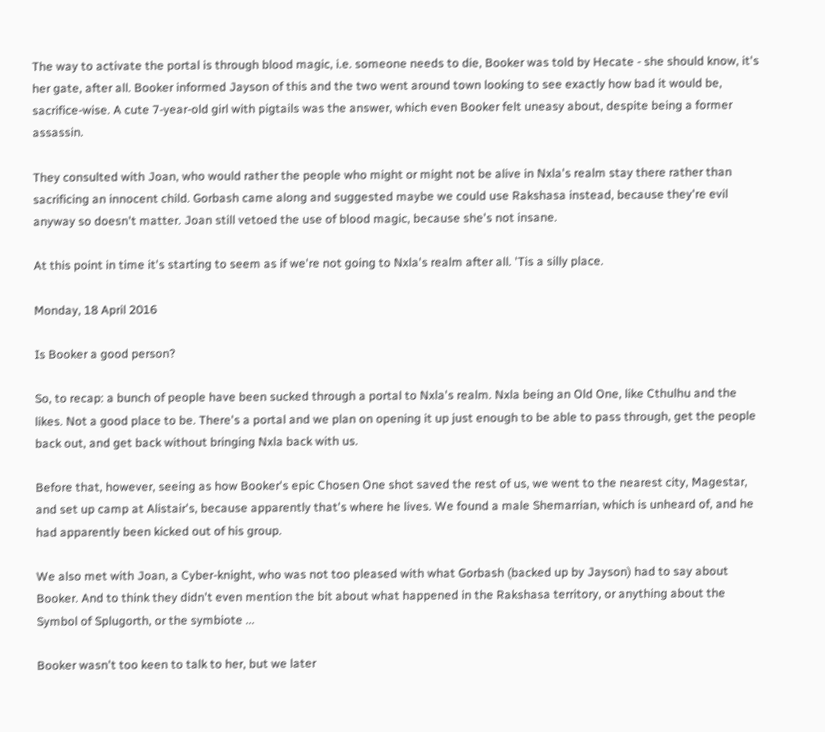The way to activate the portal is through blood magic, i.e. someone needs to die, Booker was told by Hecate - she should know, it's her gate, after all. Booker informed Jayson of this and the two went around town looking to see exactly how bad it would be, sacrifice-wise. A cute 7-year-old girl with pigtails was the answer, which even Booker felt uneasy about, despite being a former assassin.

They consulted with Joan, who would rather the people who might or might not be alive in Nxla's realm stay there rather than sacrificing an innocent child. Gorbash came along and suggested maybe we could use Rakshasa instead, because they're evil anyway so doesn't matter. Joan still vetoed the use of blood magic, because she's not insane.

At this point in time it's starting to seem as if we're not going to Nxla's realm after all. 'Tis a silly place.

Monday, 18 April 2016

Is Booker a good person?

So, to recap: a bunch of people have been sucked through a portal to Nxla's realm. Nxla being an Old One, like Cthulhu and the likes. Not a good place to be. There's a portal and we plan on opening it up just enough to be able to pass through, get the people back out, and get back without bringing Nxla back with us.

Before that, however, seeing as how Booker's epic Chosen One shot saved the rest of us, we went to the nearest city, Magestar, and set up camp at Alistair's, because apparently that's where he lives. We found a male Shemarrian, which is unheard of, and he had apparently been kicked out of his group.

We also met with Joan, a Cyber-knight, who was not too pleased with what Gorbash (backed up by Jayson) had to say about Booker. And to think they didn't even mention the bit about what happened in the Rakshasa territory, or anything about the Symbol of Splugorth, or the symbiote ...

Booker wasn't too keen to talk to her, but we later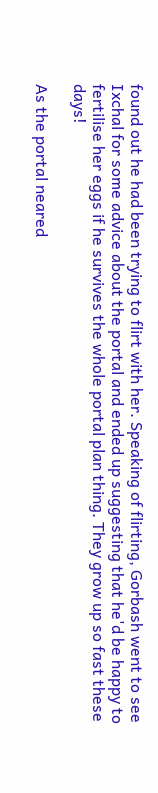found out he had been trying to flirt with her. Speaking of flirting, Gorbash went to see Ixchal for some advice about the portal and ended up suggesting that he'd be happy to fertilise her eggs if he survives the whole portal plan thing. They grow up so fast these days!

As the portal neared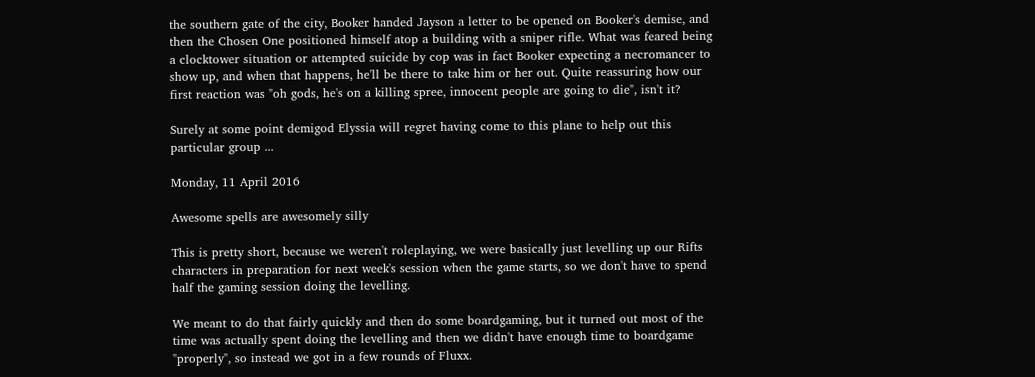the southern gate of the city, Booker handed Jayson a letter to be opened on Booker's demise, and then the Chosen One positioned himself atop a building with a sniper rifle. What was feared being a clocktower situation or attempted suicide by cop was in fact Booker expecting a necromancer to show up, and when that happens, he'll be there to take him or her out. Quite reassuring how our first reaction was "oh gods, he's on a killing spree, innocent people are going to die", isn't it?

Surely at some point demigod Elyssia will regret having come to this plane to help out this particular group ...

Monday, 11 April 2016

Awesome spells are awesomely silly

This is pretty short, because we weren't roleplaying, we were basically just levelling up our Rifts characters in preparation for next week's session when the game starts, so we don't have to spend half the gaming session doing the levelling.

We meant to do that fairly quickly and then do some boardgaming, but it turned out most of the time was actually spent doing the levelling and then we didn't have enough time to boardgame "properly", so instead we got in a few rounds of Fluxx.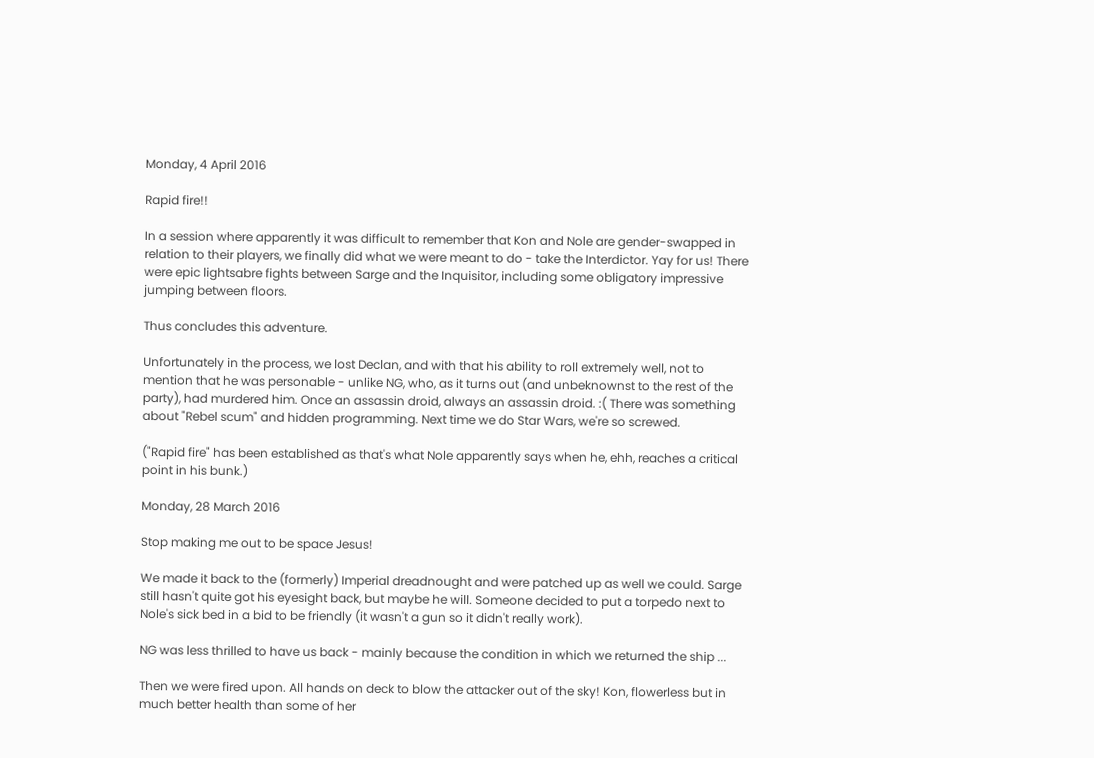Monday, 4 April 2016

Rapid fire!!

In a session where apparently it was difficult to remember that Kon and Nole are gender-swapped in relation to their players, we finally did what we were meant to do - take the Interdictor. Yay for us! There were epic lightsabre fights between Sarge and the Inquisitor, including some obligatory impressive jumping between floors.

Thus concludes this adventure.

Unfortunately in the process, we lost Declan, and with that his ability to roll extremely well, not to mention that he was personable - unlike NG, who, as it turns out (and unbeknownst to the rest of the party), had murdered him. Once an assassin droid, always an assassin droid. :( There was something about "Rebel scum" and hidden programming. Next time we do Star Wars, we're so screwed.

("Rapid fire" has been established as that's what Nole apparently says when he, ehh, reaches a critical point in his bunk.)

Monday, 28 March 2016

Stop making me out to be space Jesus!

We made it back to the (formerly) Imperial dreadnought and were patched up as well we could. Sarge still hasn't quite got his eyesight back, but maybe he will. Someone decided to put a torpedo next to Nole's sick bed in a bid to be friendly (it wasn't a gun so it didn't really work).

NG was less thrilled to have us back - mainly because the condition in which we returned the ship ...

Then we were fired upon. All hands on deck to blow the attacker out of the sky! Kon, flowerless but in much better health than some of her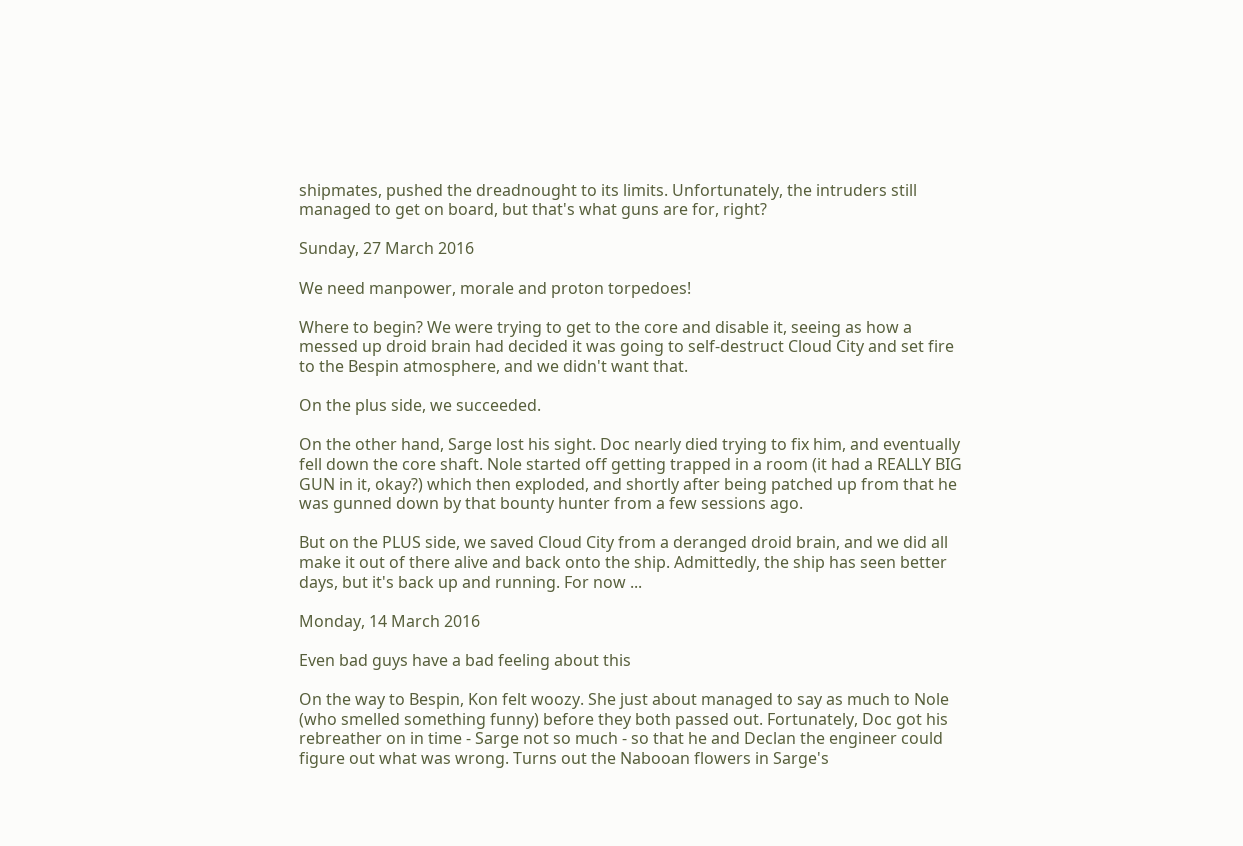shipmates, pushed the dreadnought to its limits. Unfortunately, the intruders still managed to get on board, but that's what guns are for, right?

Sunday, 27 March 2016

We need manpower, morale and proton torpedoes!

Where to begin? We were trying to get to the core and disable it, seeing as how a messed up droid brain had decided it was going to self-destruct Cloud City and set fire to the Bespin atmosphere, and we didn't want that.

On the plus side, we succeeded.

On the other hand, Sarge lost his sight. Doc nearly died trying to fix him, and eventually fell down the core shaft. Nole started off getting trapped in a room (it had a REALLY BIG GUN in it, okay?) which then exploded, and shortly after being patched up from that he was gunned down by that bounty hunter from a few sessions ago.

But on the PLUS side, we saved Cloud City from a deranged droid brain, and we did all make it out of there alive and back onto the ship. Admittedly, the ship has seen better days, but it's back up and running. For now ...

Monday, 14 March 2016

Even bad guys have a bad feeling about this

On the way to Bespin, Kon felt woozy. She just about managed to say as much to Nole (who smelled something funny) before they both passed out. Fortunately, Doc got his rebreather on in time - Sarge not so much - so that he and Declan the engineer could figure out what was wrong. Turns out the Nabooan flowers in Sarge's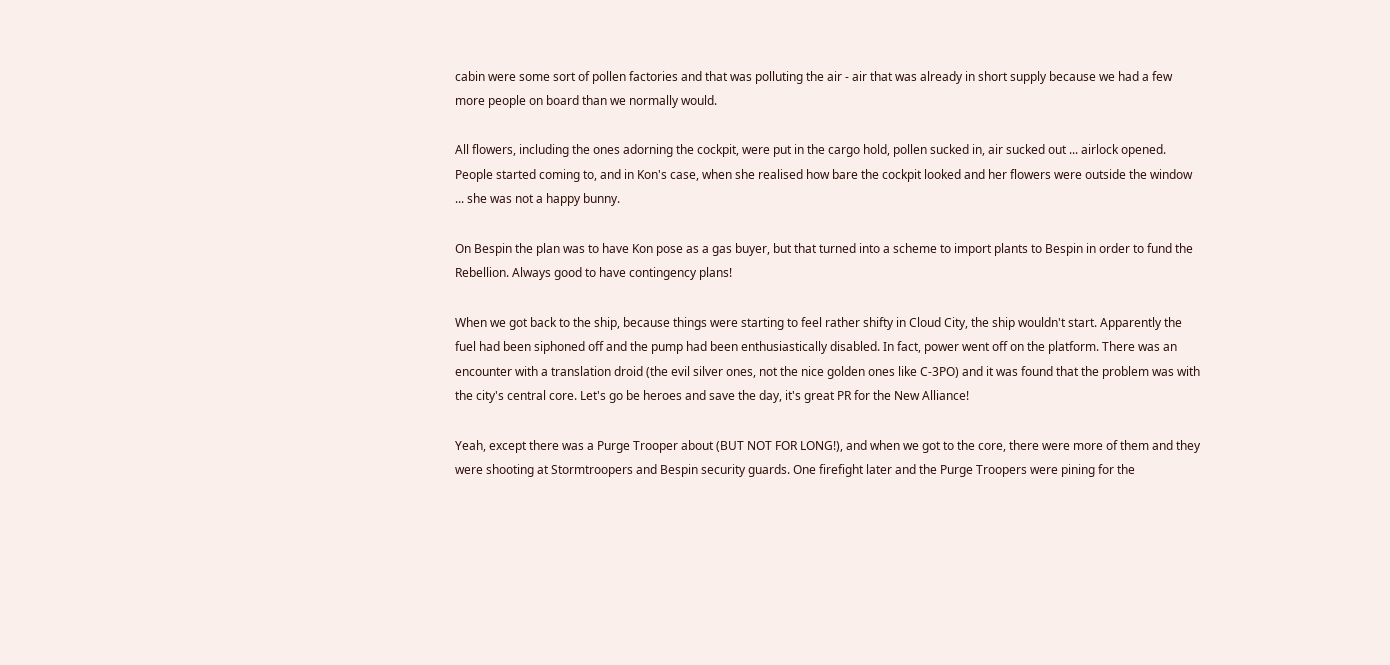cabin were some sort of pollen factories and that was polluting the air - air that was already in short supply because we had a few more people on board than we normally would.

All flowers, including the ones adorning the cockpit, were put in the cargo hold, pollen sucked in, air sucked out ... airlock opened. People started coming to, and in Kon's case, when she realised how bare the cockpit looked and her flowers were outside the window ... she was not a happy bunny.

On Bespin the plan was to have Kon pose as a gas buyer, but that turned into a scheme to import plants to Bespin in order to fund the Rebellion. Always good to have contingency plans!

When we got back to the ship, because things were starting to feel rather shifty in Cloud City, the ship wouldn't start. Apparently the fuel had been siphoned off and the pump had been enthusiastically disabled. In fact, power went off on the platform. There was an encounter with a translation droid (the evil silver ones, not the nice golden ones like C-3PO) and it was found that the problem was with the city's central core. Let's go be heroes and save the day, it's great PR for the New Alliance!

Yeah, except there was a Purge Trooper about (BUT NOT FOR LONG!), and when we got to the core, there were more of them and they were shooting at Stormtroopers and Bespin security guards. One firefight later and the Purge Troopers were pining for the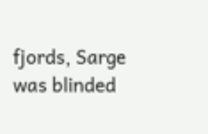fjords, Sarge was blinded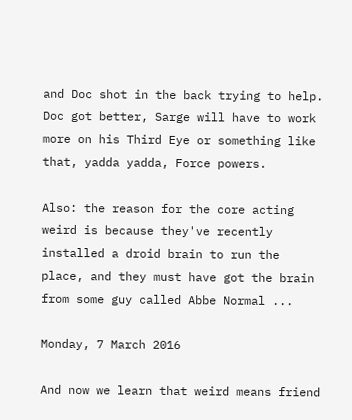and Doc shot in the back trying to help. Doc got better, Sarge will have to work more on his Third Eye or something like that, yadda yadda, Force powers.

Also: the reason for the core acting weird is because they've recently installed a droid brain to run the place, and they must have got the brain from some guy called Abbe Normal ...

Monday, 7 March 2016

And now we learn that weird means friend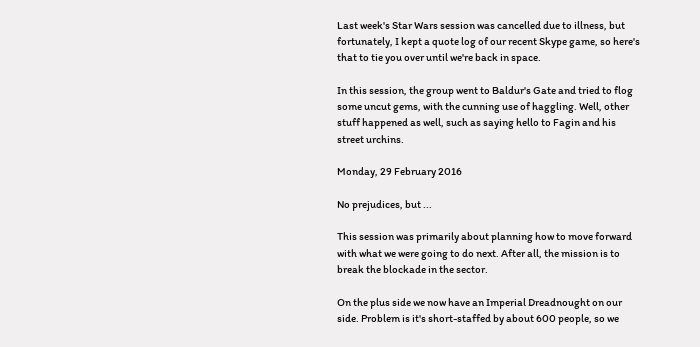Last week's Star Wars session was cancelled due to illness, but fortunately, I kept a quote log of our recent Skype game, so here's that to tie you over until we're back in space.

In this session, the group went to Baldur's Gate and tried to flog some uncut gems, with the cunning use of haggling. Well, other stuff happened as well, such as saying hello to Fagin and his street urchins.

Monday, 29 February 2016

No prejudices, but ...

This session was primarily about planning how to move forward with what we were going to do next. After all, the mission is to break the blockade in the sector.

On the plus side we now have an Imperial Dreadnought on our side. Problem is it's short-staffed by about 600 people, so we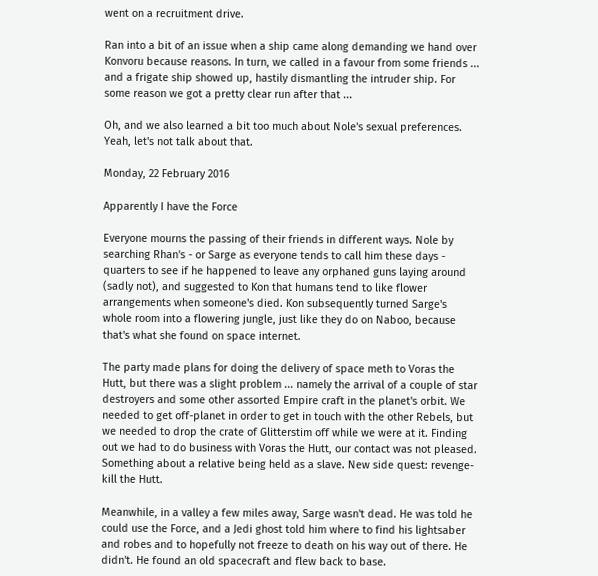went on a recruitment drive.

Ran into a bit of an issue when a ship came along demanding we hand over Konvoru because reasons. In turn, we called in a favour from some friends ... and a frigate ship showed up, hastily dismantling the intruder ship. For some reason we got a pretty clear run after that ...

Oh, and we also learned a bit too much about Nole's sexual preferences. Yeah, let's not talk about that.

Monday, 22 February 2016

Apparently I have the Force

Everyone mourns the passing of their friends in different ways. Nole by searching Rhan's - or Sarge as everyone tends to call him these days - quarters to see if he happened to leave any orphaned guns laying around (sadly not), and suggested to Kon that humans tend to like flower arrangements when someone's died. Kon subsequently turned Sarge's whole room into a flowering jungle, just like they do on Naboo, because that's what she found on space internet.

The party made plans for doing the delivery of space meth to Voras the Hutt, but there was a slight problem ... namely the arrival of a couple of star destroyers and some other assorted Empire craft in the planet's orbit. We needed to get off-planet in order to get in touch with the other Rebels, but we needed to drop the crate of Glitterstim off while we were at it. Finding out we had to do business with Voras the Hutt, our contact was not pleased. Something about a relative being held as a slave. New side quest: revenge-kill the Hutt.

Meanwhile, in a valley a few miles away, Sarge wasn't dead. He was told he could use the Force, and a Jedi ghost told him where to find his lightsaber and robes and to hopefully not freeze to death on his way out of there. He didn't. He found an old spacecraft and flew back to base.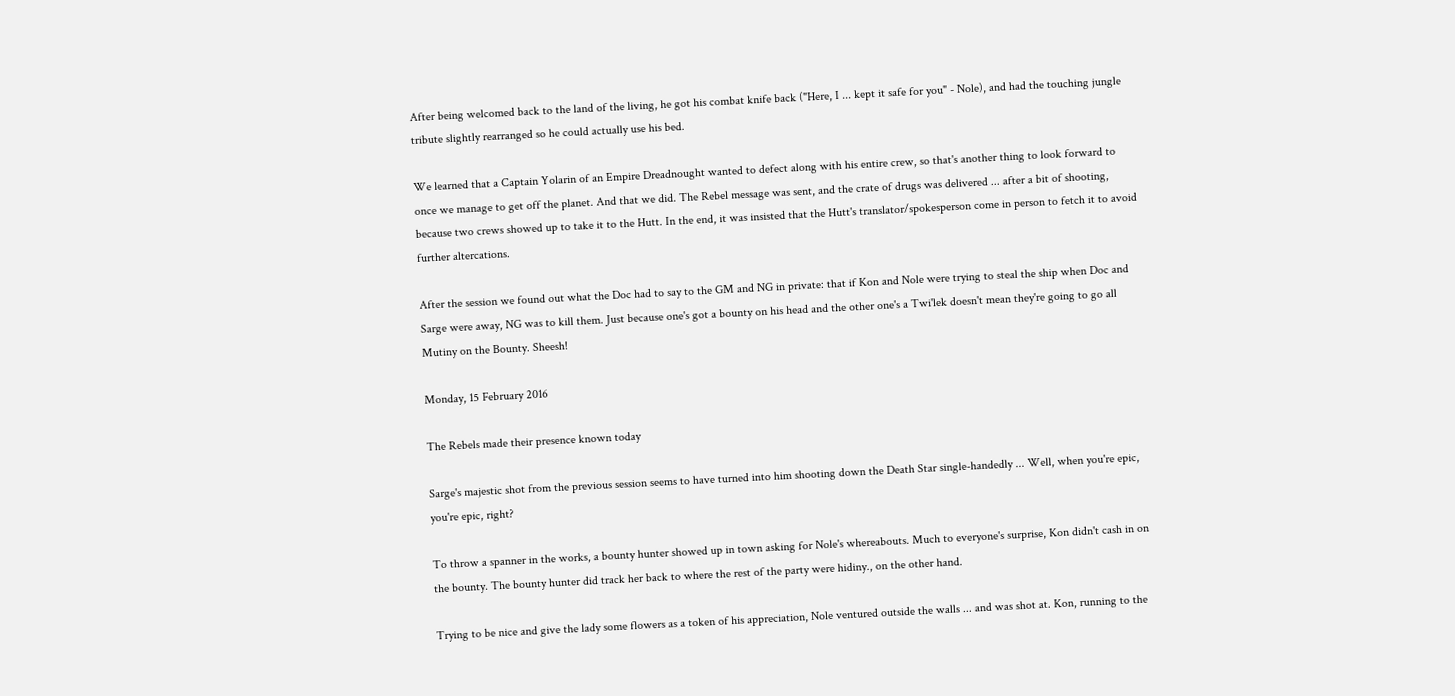After being welcomed back to the land of the living, he got his combat knife back ("Here, I ... kept it safe for you" - Nole), and had the touching jungle tribute slightly rearranged so he could actually use his bed.

We learned that a Captain Yolarin of an Empire Dreadnought wanted to defect along with his entire crew, so that's another thing to look forward to once we manage to get off the planet. And that we did. The Rebel message was sent, and the crate of drugs was delivered ... after a bit of shooting, because two crews showed up to take it to the Hutt. In the end, it was insisted that the Hutt's translator/spokesperson come in person to fetch it to avoid further altercations.

After the session we found out what the Doc had to say to the GM and NG in private: that if Kon and Nole were trying to steal the ship when Doc and Sarge were away, NG was to kill them. Just because one's got a bounty on his head and the other one's a Twi'lek doesn't mean they're going to go all Mutiny on the Bounty. Sheesh!

Monday, 15 February 2016

The Rebels made their presence known today

Sarge's majestic shot from the previous session seems to have turned into him shooting down the Death Star single-handedly ... Well, when you're epic, you're epic, right?

To throw a spanner in the works, a bounty hunter showed up in town asking for Nole's whereabouts. Much to everyone's surprise, Kon didn't cash in on the bounty. The bounty hunter did track her back to where the rest of the party were hidiny., on the other hand.

Trying to be nice and give the lady some flowers as a token of his appreciation, Nole ventured outside the walls ... and was shot at. Kon, running to the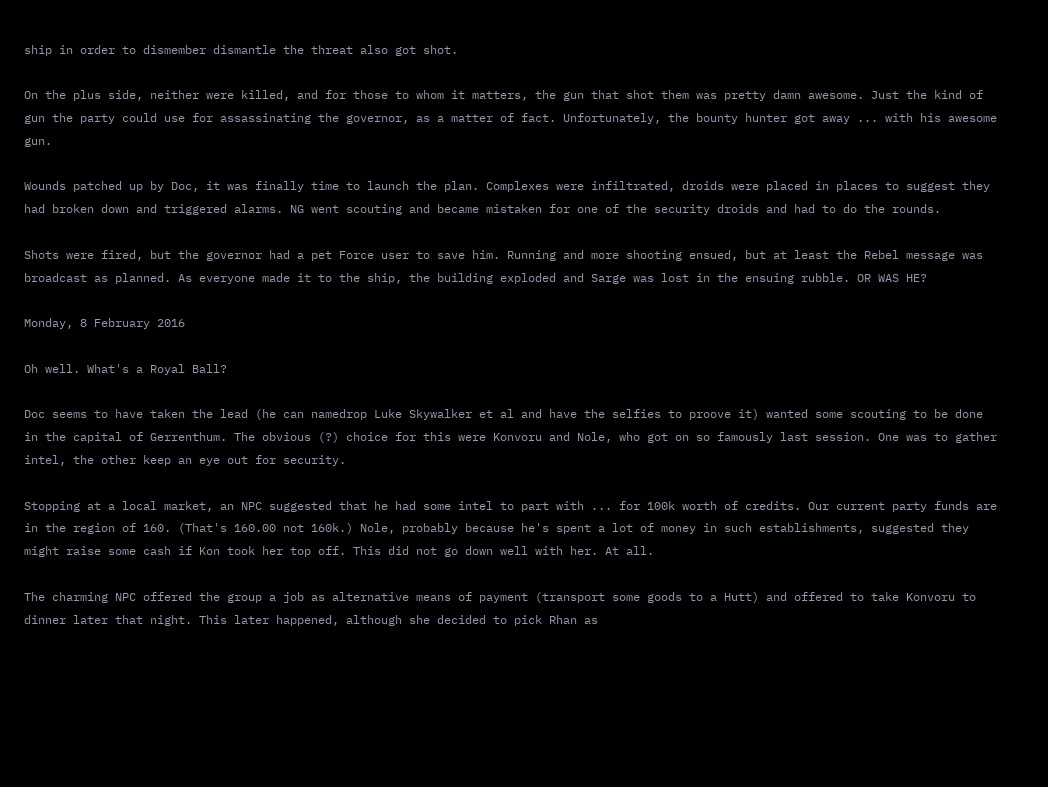ship in order to dismember dismantle the threat also got shot.

On the plus side, neither were killed, and for those to whom it matters, the gun that shot them was pretty damn awesome. Just the kind of gun the party could use for assassinating the governor, as a matter of fact. Unfortunately, the bounty hunter got away ... with his awesome gun.

Wounds patched up by Doc, it was finally time to launch the plan. Complexes were infiltrated, droids were placed in places to suggest they had broken down and triggered alarms. NG went scouting and became mistaken for one of the security droids and had to do the rounds.

Shots were fired, but the governor had a pet Force user to save him. Running and more shooting ensued, but at least the Rebel message was broadcast as planned. As everyone made it to the ship, the building exploded and Sarge was lost in the ensuing rubble. OR WAS HE?

Monday, 8 February 2016

Oh well. What's a Royal Ball?

Doc seems to have taken the lead (he can namedrop Luke Skywalker et al and have the selfies to proove it) wanted some scouting to be done in the capital of Gerrenthum. The obvious (?) choice for this were Konvoru and Nole, who got on so famously last session. One was to gather intel, the other keep an eye out for security.

Stopping at a local market, an NPC suggested that he had some intel to part with ... for 100k worth of credits. Our current party funds are in the region of 160. (That's 160.00 not 160k.) Nole, probably because he's spent a lot of money in such establishments, suggested they might raise some cash if Kon took her top off. This did not go down well with her. At all.

The charming NPC offered the group a job as alternative means of payment (transport some goods to a Hutt) and offered to take Konvoru to dinner later that night. This later happened, although she decided to pick Rhan as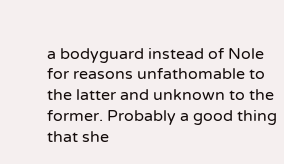a bodyguard instead of Nole for reasons unfathomable to the latter and unknown to the former. Probably a good thing that she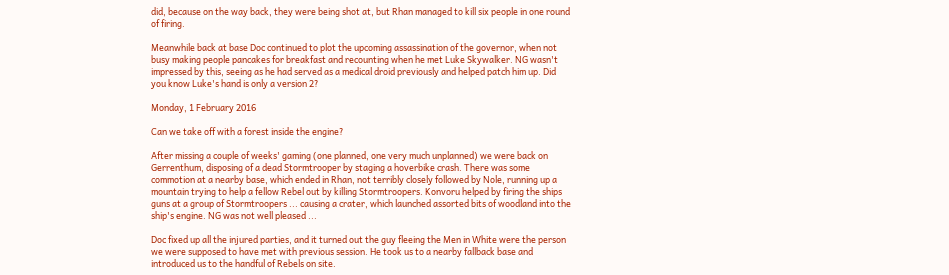did, because on the way back, they were being shot at, but Rhan managed to kill six people in one round of firing.

Meanwhile back at base Doc continued to plot the upcoming assassination of the governor, when not busy making people pancakes for breakfast and recounting when he met Luke Skywalker. NG wasn't impressed by this, seeing as he had served as a medical droid previously and helped patch him up. Did you know Luke's hand is only a version 2?

Monday, 1 February 2016

Can we take off with a forest inside the engine?

After missing a couple of weeks' gaming (one planned, one very much unplanned) we were back on Gerrenthum, disposing of a dead Stormtrooper by staging a hoverbike crash. There was some commotion at a nearby base, which ended in Rhan, not terribly closely followed by Nole, running up a mountain trying to help a fellow Rebel out by killing Stormtroopers. Konvoru helped by firing the ships guns at a group of Stormtroopers ... causing a crater, which launched assorted bits of woodland into the ship's engine. NG was not well pleased ...

Doc fixed up all the injured parties, and it turned out the guy fleeing the Men in White were the person we were supposed to have met with previous session. He took us to a nearby fallback base and introduced us to the handful of Rebels on site.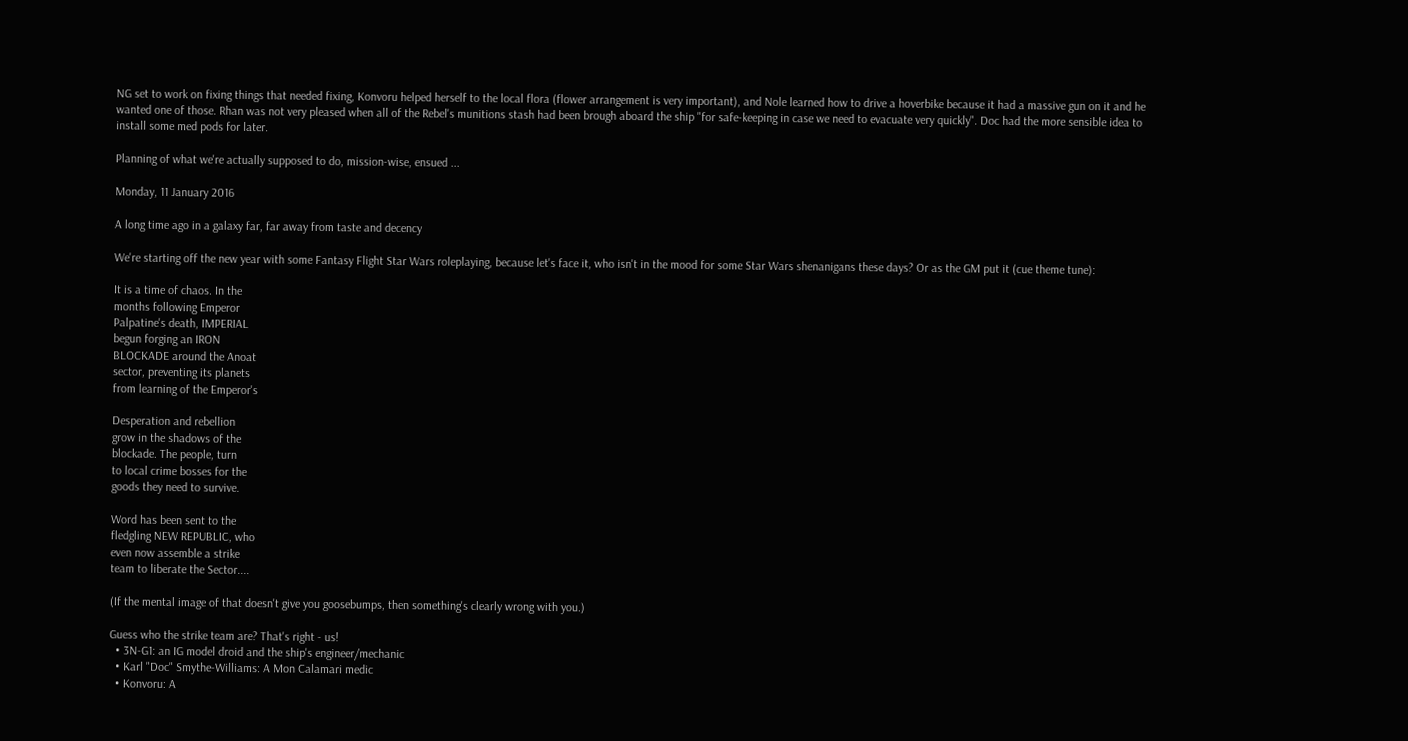NG set to work on fixing things that needed fixing, Konvoru helped herself to the local flora (flower arrangement is very important), and Nole learned how to drive a hoverbike because it had a massive gun on it and he wanted one of those. Rhan was not very pleased when all of the Rebel's munitions stash had been brough aboard the ship "for safe-keeping in case we need to evacuate very quickly". Doc had the more sensible idea to install some med pods for later.

Planning of what we're actually supposed to do, mission-wise, ensued ...

Monday, 11 January 2016

A long time ago in a galaxy far, far away from taste and decency

We're starting off the new year with some Fantasy Flight Star Wars roleplaying, because let's face it, who isn't in the mood for some Star Wars shenanigans these days? Or as the GM put it (cue theme tune):

It is a time of chaos. In the
months following Emperor
Palpatine's death, IMPERIAL
begun forging an IRON
BLOCKADE around the Anoat
sector, preventing its planets
from learning of the Emperor's

Desperation and rebellion
grow in the shadows of the
blockade. The people, turn
to local crime bosses for the
goods they need to survive.

Word has been sent to the
fledgling NEW REPUBLIC, who
even now assemble a strike
team to liberate the Sector....

(If the mental image of that doesn't give you goosebumps, then something's clearly wrong with you.)

Guess who the strike team are? That's right - us!
  • 3N-G1: an IG model droid and the ship's engineer/mechanic
  • Karl "Doc" Smythe-Williams: A Mon Calamari medic
  • Konvoru: A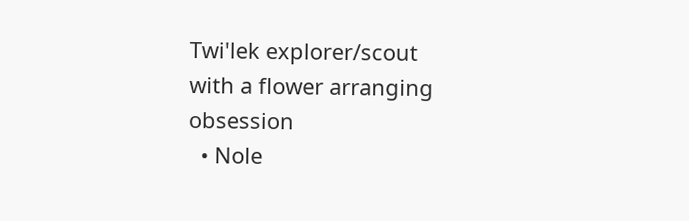Twi'lek explorer/scout with a flower arranging obsession
  • Nole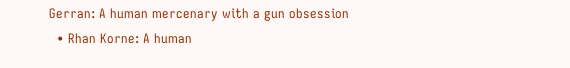Gerran: A human mercenary with a gun obsession
  • Rhan Korne: A human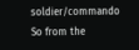soldier/commando
So from the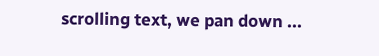scrolling text, we pan down ...